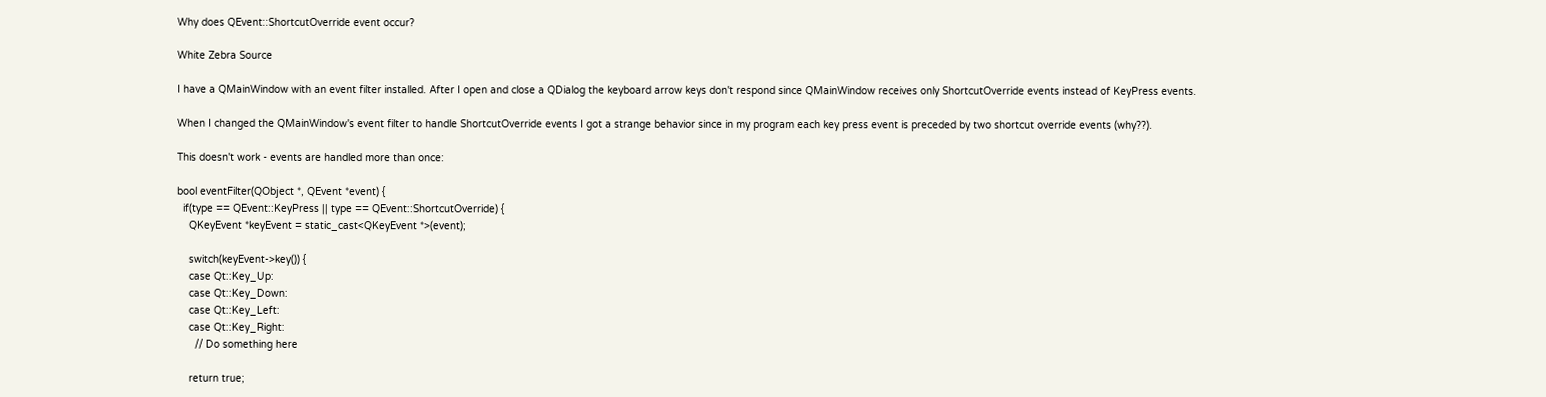Why does QEvent::ShortcutOverride event occur?

White Zebra Source

I have a QMainWindow with an event filter installed. After I open and close a QDialog the keyboard arrow keys don't respond since QMainWindow receives only ShortcutOverride events instead of KeyPress events.

When I changed the QMainWindow's event filter to handle ShortcutOverride events I got a strange behavior since in my program each key press event is preceded by two shortcut override events (why??).

This doesn't work - events are handled more than once:

bool eventFilter(QObject *, QEvent *event) {
  if(type == QEvent::KeyPress || type == QEvent::ShortcutOverride) {
    QKeyEvent *keyEvent = static_cast<QKeyEvent *>(event);

    switch(keyEvent->key()) {
    case Qt::Key_Up:
    case Qt::Key_Down:
    case Qt::Key_Left:
    case Qt::Key_Right:
      // Do something here

    return true;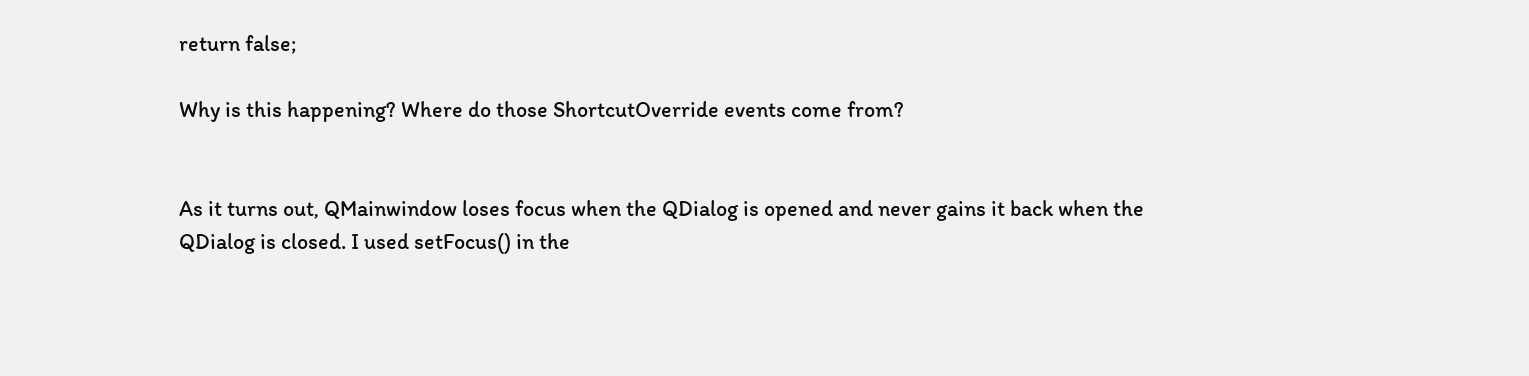return false;

Why is this happening? Where do those ShortcutOverride events come from?


As it turns out, QMainwindow loses focus when the QDialog is opened and never gains it back when the QDialog is closed. I used setFocus() in the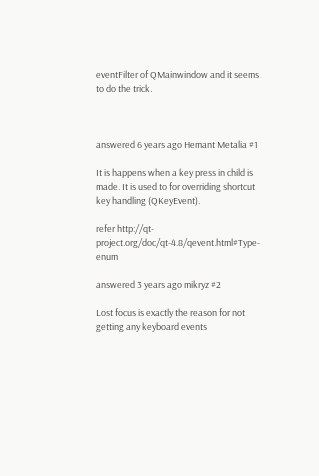eventFilter of QMainwindow and it seems to do the trick.



answered 6 years ago Hemant Metalia #1

It is happens when a key press in child is made. It is used to for overriding shortcut key handling (QKeyEvent).

refer http://qt-project.org/doc/qt-4.8/qevent.html#Type-enum

answered 3 years ago mikryz #2

Lost focus is exactly the reason for not getting any keyboard events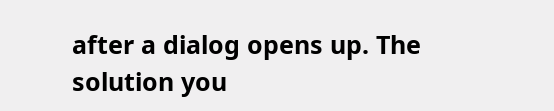after a dialog opens up. The solution you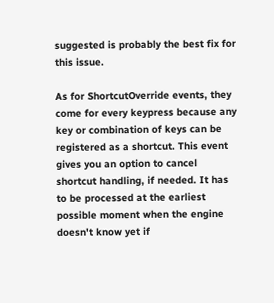suggested is probably the best fix for this issue.

As for ShortcutOverride events, they come for every keypress because any key or combination of keys can be registered as a shortcut. This event gives you an option to cancel shortcut handling, if needed. It has to be processed at the earliest possible moment when the engine doesn't know yet if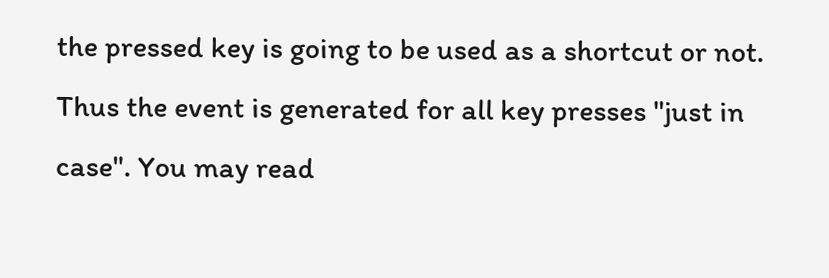the pressed key is going to be used as a shortcut or not. Thus the event is generated for all key presses "just in case". You may read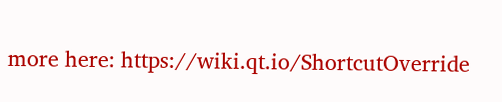more here: https://wiki.qt.io/ShortcutOverride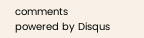comments powered by Disqus